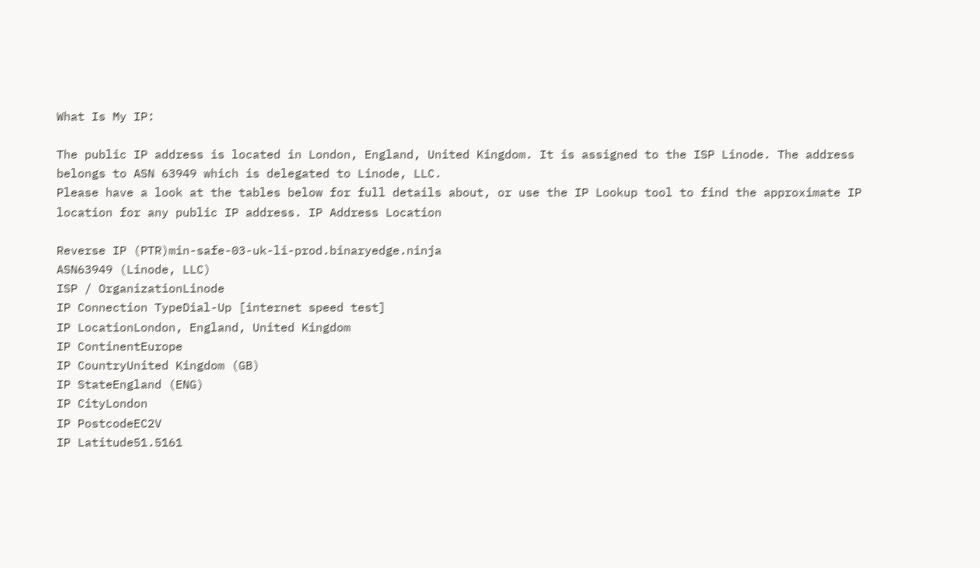What Is My IP:

The public IP address is located in London, England, United Kingdom. It is assigned to the ISP Linode. The address belongs to ASN 63949 which is delegated to Linode, LLC.
Please have a look at the tables below for full details about, or use the IP Lookup tool to find the approximate IP location for any public IP address. IP Address Location

Reverse IP (PTR)min-safe-03-uk-li-prod.binaryedge.ninja
ASN63949 (Linode, LLC)
ISP / OrganizationLinode
IP Connection TypeDial-Up [internet speed test]
IP LocationLondon, England, United Kingdom
IP ContinentEurope
IP CountryUnited Kingdom (GB)
IP StateEngland (ENG)
IP CityLondon
IP PostcodeEC2V
IP Latitude51.5161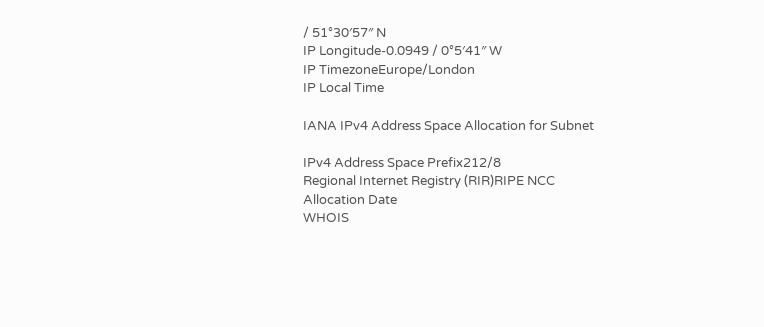/ 51°30′57″ N
IP Longitude-0.0949 / 0°5′41″ W
IP TimezoneEurope/London
IP Local Time

IANA IPv4 Address Space Allocation for Subnet

IPv4 Address Space Prefix212/8
Regional Internet Registry (RIR)RIPE NCC
Allocation Date
WHOIS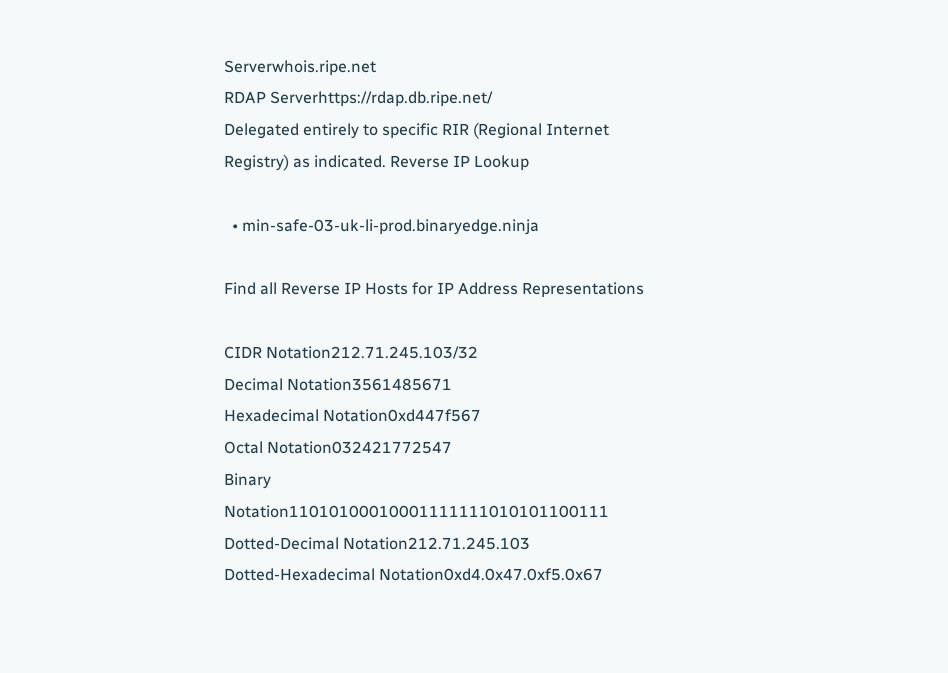Serverwhois.ripe.net
RDAP Serverhttps://rdap.db.ripe.net/
Delegated entirely to specific RIR (Regional Internet Registry) as indicated. Reverse IP Lookup

  • min-safe-03-uk-li-prod.binaryedge.ninja

Find all Reverse IP Hosts for IP Address Representations

CIDR Notation212.71.245.103/32
Decimal Notation3561485671
Hexadecimal Notation0xd447f567
Octal Notation032421772547
Binary Notation11010100010001111111010101100111
Dotted-Decimal Notation212.71.245.103
Dotted-Hexadecimal Notation0xd4.0x47.0xf5.0x67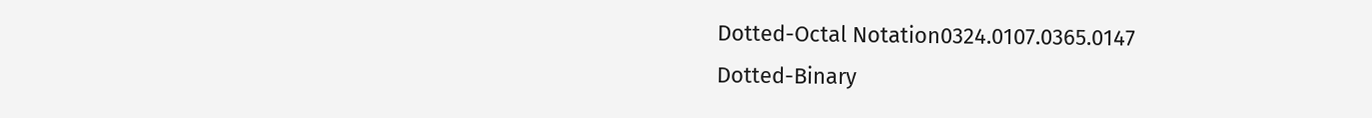Dotted-Octal Notation0324.0107.0365.0147
Dotted-Binary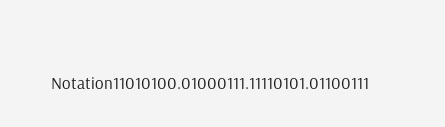Notation11010100.01000111.11110101.01100111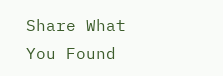Share What You Found